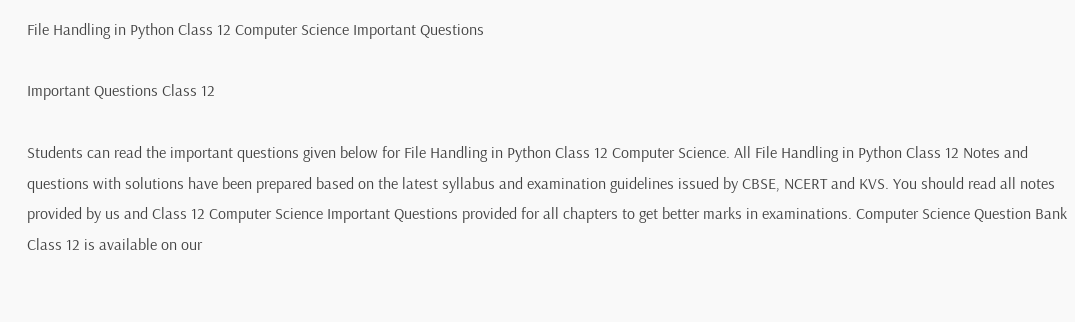File Handling in Python Class 12 Computer Science Important Questions

Important Questions Class 12

Students can read the important questions given below for File Handling in Python Class 12 Computer Science. All File Handling in Python Class 12 Notes and questions with solutions have been prepared based on the latest syllabus and examination guidelines issued by CBSE, NCERT and KVS. You should read all notes provided by us and Class 12 Computer Science Important Questions provided for all chapters to get better marks in examinations. Computer Science Question Bank Class 12 is available on our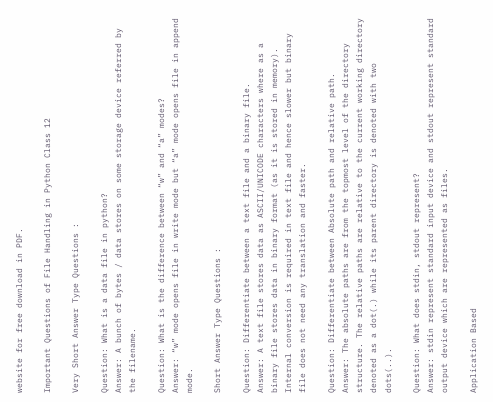website for free download in PDF.

Important Questions of File Handling in Python Class 12

Very Short Answer Type Questions :

Question: What is a data file in python?
Answer: A bunch of bytes / data stores on some storage device referred by the filename.

Question: What is the difference between “w” and “a” modes?
Answer: “w” mode opens file in write mode but “a” mode opens file in append mode.

Short Answer Type Questions :

Question: Differentiate between a text file and a binary file.
Answer: A text file stores data as ASCII/UNICODE characters where as a binary file stores data in binary format (as it is stored in memory). Internal conversion is required in text file and hence slower but binary file does not need any translation and faster.

Question: Differentiate between Absolute path and relative path.
Answer: The absolute paths are from the topmost level of the directory structure. The relative paths are relative to the current working directory denoted as a dot(.) while its parent directory is denoted with two dots(..).

Question: What does stdin, stdout represent?
Answer: stdin represent standard input device and stdout represent standard output device which are represented as files.

Application Based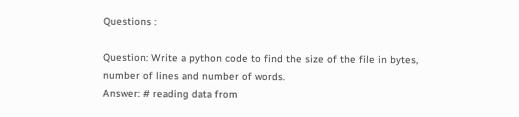Questions :

Question: Write a python code to find the size of the file in bytes, number of lines and number of words.
Answer: # reading data from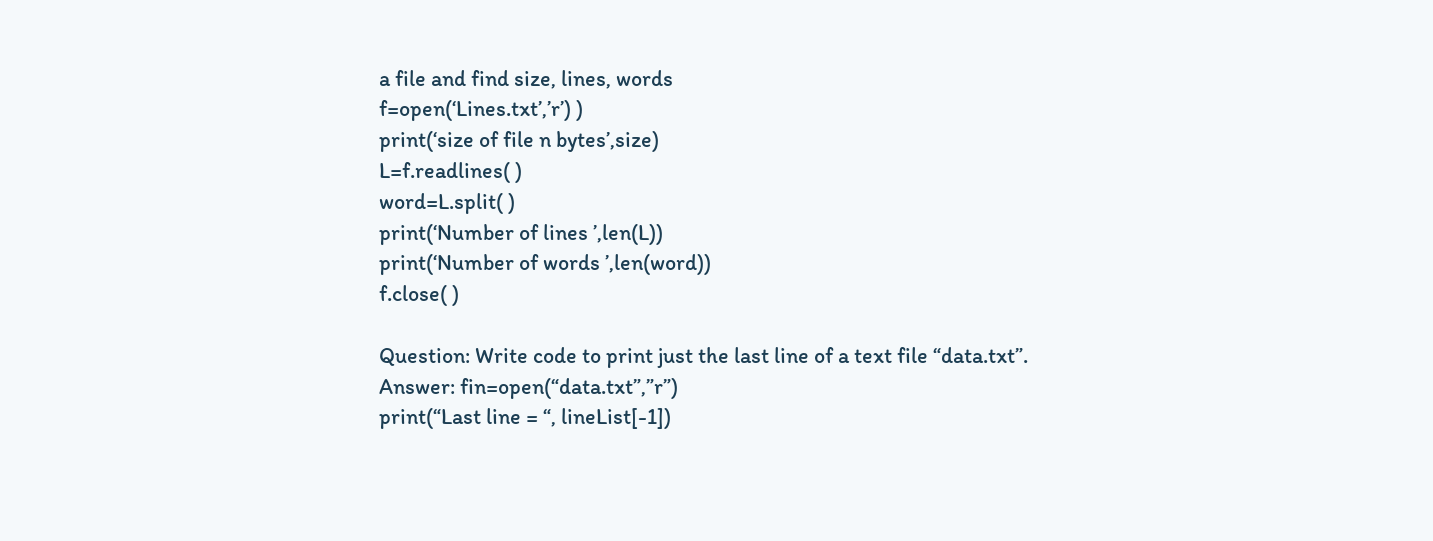a file and find size, lines, words
f=open(‘Lines.txt’,’r’) )
print(‘size of file n bytes’,size)
L=f.readlines( )
word=L.split( )
print(‘Number of lines ’,len(L))
print(‘Number of words ’,len(word))
f.close( )

Question: Write code to print just the last line of a text file “data.txt”.
Answer: fin=open(“data.txt”,”r”)
print(“Last line = “, lineList[-1])